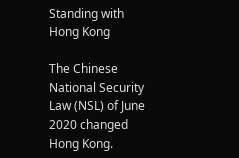Standing with Hong Kong

The Chinese National Security Law (NSL) of June 2020 changed Hong Kong.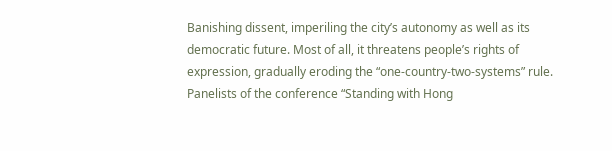Banishing dissent, imperiling the city’s autonomy as well as its democratic future. Most of all, it threatens people’s rights of expression, gradually eroding the “one-country-two-systems” rule. Panelists of the conference “Standing with Hong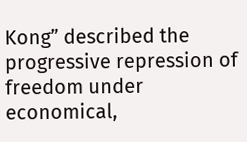Kong” described the progressive repression of freedom under economical,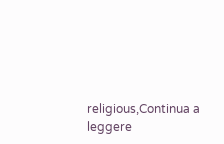religious,Continua a leggere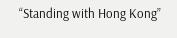“Standing with Hong Kong”